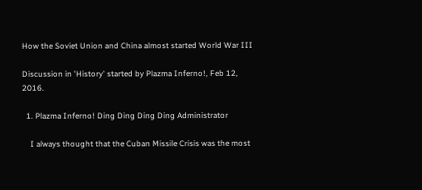How the Soviet Union and China almost started World War III

Discussion in 'History' started by Plazma Inferno!, Feb 12, 2016.

  1. Plazma Inferno! Ding Ding Ding Ding Administrator

    I always thought that the Cuban Missile Crisis was the most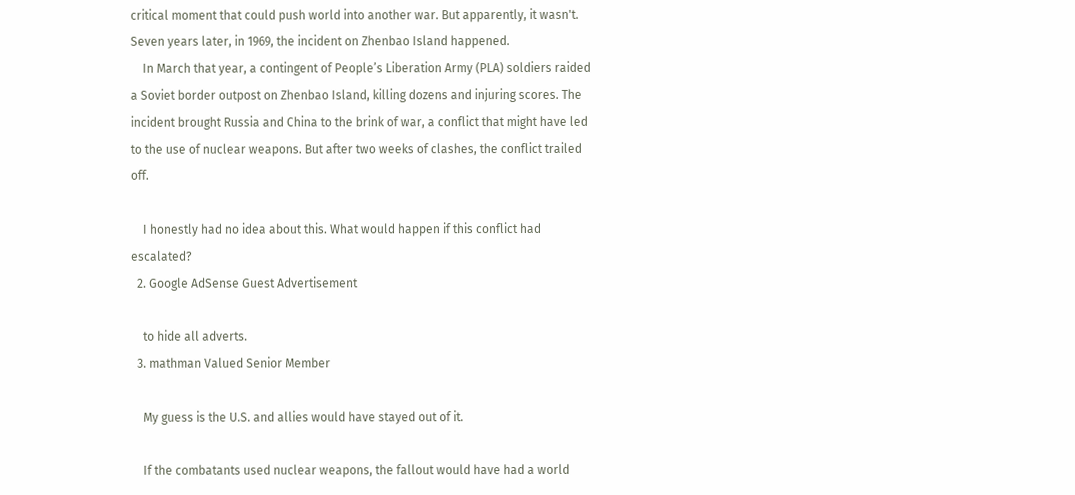critical moment that could push world into another war. But apparently, it wasn't. Seven years later, in 1969, the incident on Zhenbao Island happened.
    In March that year, a contingent of People’s Liberation Army (PLA) soldiers raided a Soviet border outpost on Zhenbao Island, killing dozens and injuring scores. The incident brought Russia and China to the brink of war, a conflict that might have led to the use of nuclear weapons. But after two weeks of clashes, the conflict trailed off.

    I honestly had no idea about this. What would happen if this conflict had escalated?
  2. Google AdSense Guest Advertisement

    to hide all adverts.
  3. mathman Valued Senior Member

    My guess is the U.S. and allies would have stayed out of it.

    If the combatants used nuclear weapons, the fallout would have had a world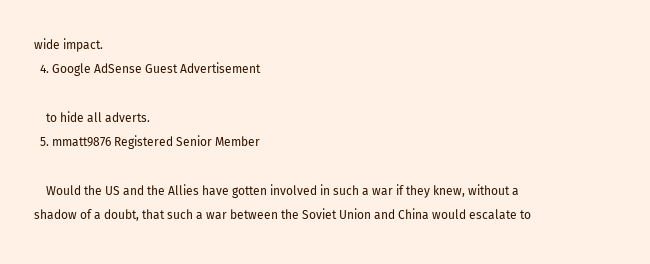wide impact.
  4. Google AdSense Guest Advertisement

    to hide all adverts.
  5. mmatt9876 Registered Senior Member

    Would the US and the Allies have gotten involved in such a war if they knew, without a shadow of a doubt, that such a war between the Soviet Union and China would escalate to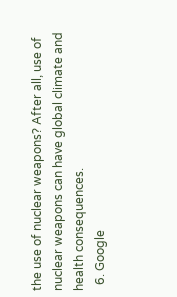the use of nuclear weapons? After all, use of nuclear weapons can have global climate and health consequences.
  6. Google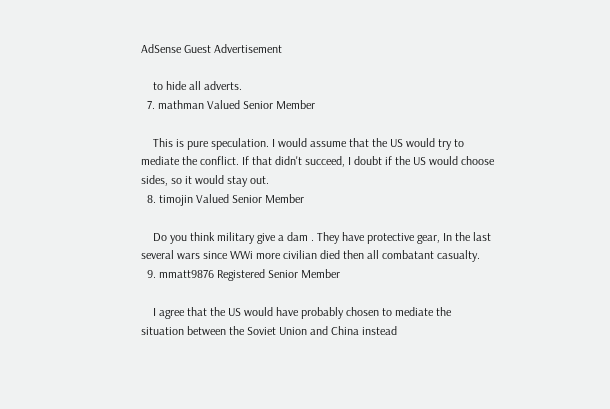AdSense Guest Advertisement

    to hide all adverts.
  7. mathman Valued Senior Member

    This is pure speculation. I would assume that the US would try to mediate the conflict. If that didn't succeed, I doubt if the US would choose sides, so it would stay out.
  8. timojin Valued Senior Member

    Do you think military give a dam . They have protective gear, In the last several wars since WWi more civilian died then all combatant casualty.
  9. mmatt9876 Registered Senior Member

    I agree that the US would have probably chosen to mediate the situation between the Soviet Union and China instead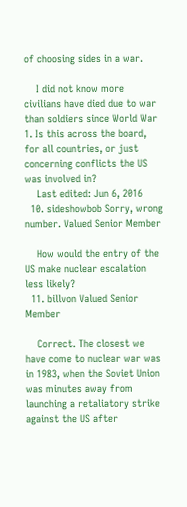of choosing sides in a war.

    I did not know more civilians have died due to war than soldiers since World War 1. Is this across the board, for all countries, or just concerning conflicts the US was involved in?
    Last edited: Jun 6, 2016
  10. sideshowbob Sorry, wrong number. Valued Senior Member

    How would the entry of the US make nuclear escalation less likely?
  11. billvon Valued Senior Member

    Correct. The closest we have come to nuclear war was in 1983, when the Soviet Union was minutes away from launching a retaliatory strike against the US after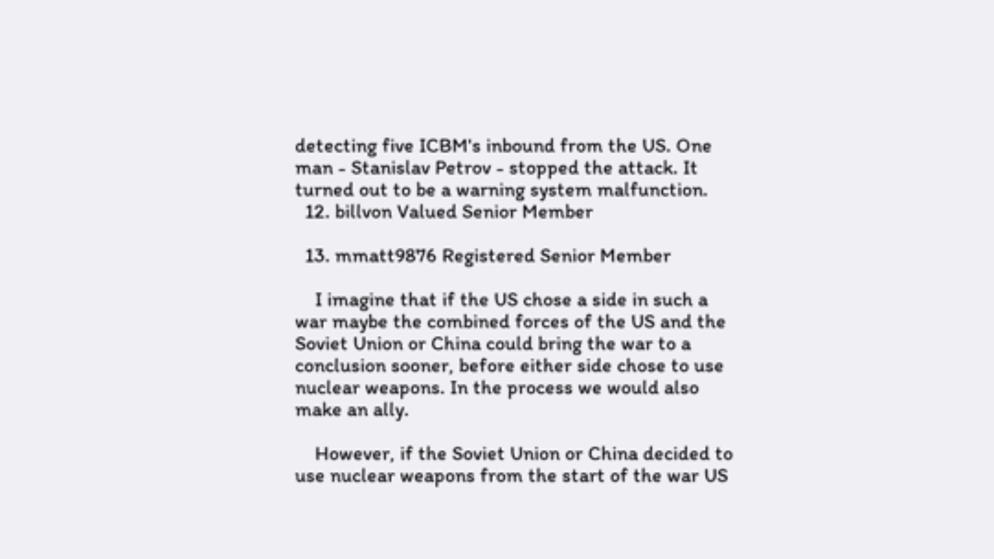detecting five ICBM's inbound from the US. One man - Stanislav Petrov - stopped the attack. It turned out to be a warning system malfunction.
  12. billvon Valued Senior Member

  13. mmatt9876 Registered Senior Member

    I imagine that if the US chose a side in such a war maybe the combined forces of the US and the Soviet Union or China could bring the war to a conclusion sooner, before either side chose to use nuclear weapons. In the process we would also make an ally.

    However, if the Soviet Union or China decided to use nuclear weapons from the start of the war US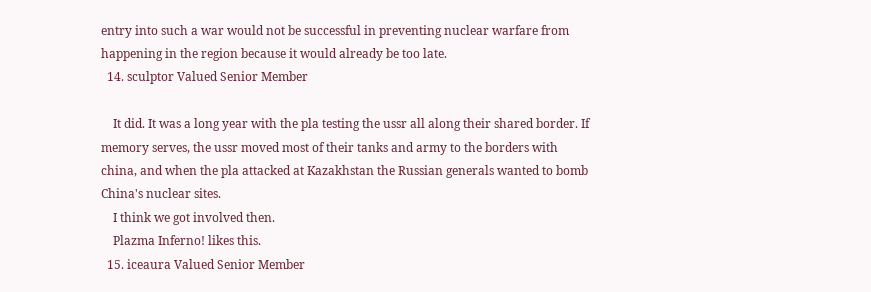entry into such a war would not be successful in preventing nuclear warfare from happening in the region because it would already be too late.
  14. sculptor Valued Senior Member

    It did. It was a long year with the pla testing the ussr all along their shared border. If memory serves, the ussr moved most of their tanks and army to the borders with china, and when the pla attacked at Kazakhstan the Russian generals wanted to bomb China's nuclear sites.
    I think we got involved then.
    Plazma Inferno! likes this.
  15. iceaura Valued Senior Member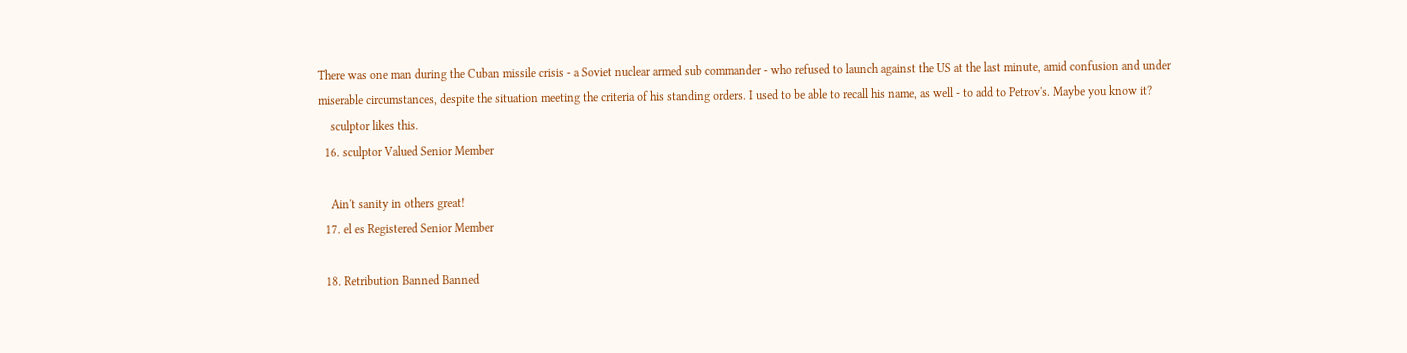There was one man during the Cuban missile crisis - a Soviet nuclear armed sub commander - who refused to launch against the US at the last minute, amid confusion and under miserable circumstances, despite the situation meeting the criteria of his standing orders. I used to be able to recall his name, as well - to add to Petrov's. Maybe you know it?
    sculptor likes this.
  16. sculptor Valued Senior Member

    Ain't sanity in others great!
  17. el es Registered Senior Member

  18. Retribution Banned Banned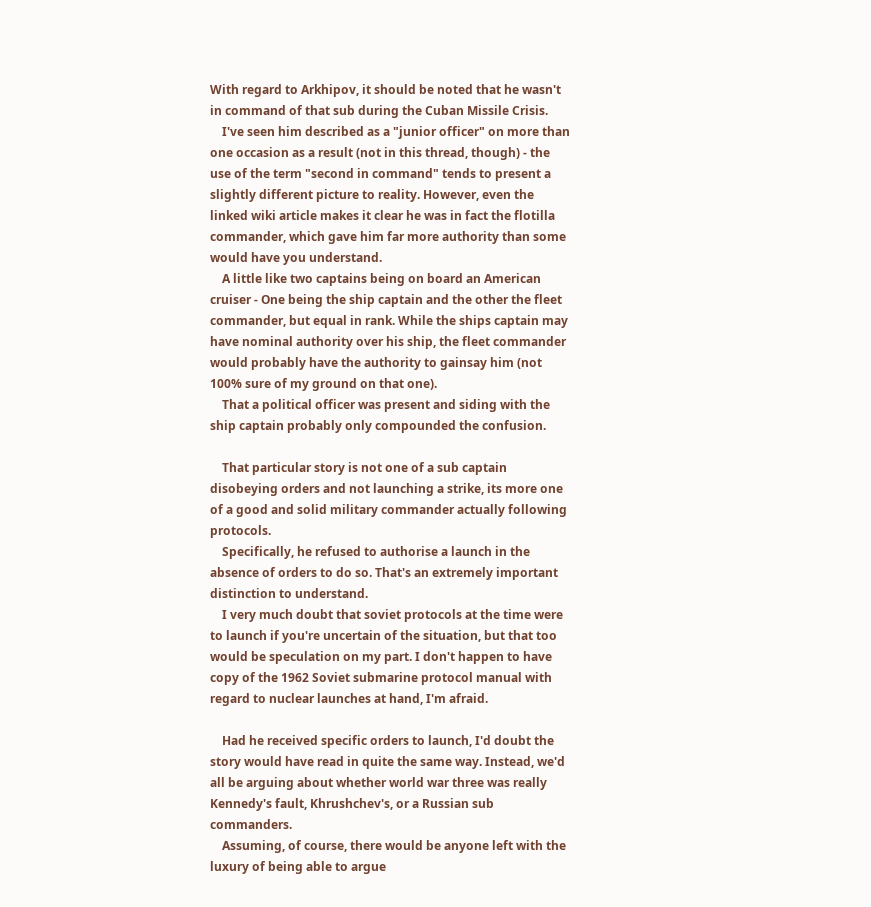With regard to Arkhipov, it should be noted that he wasn't in command of that sub during the Cuban Missile Crisis.
    I've seen him described as a "junior officer" on more than one occasion as a result (not in this thread, though) - the use of the term "second in command" tends to present a slightly different picture to reality. However, even the linked wiki article makes it clear he was in fact the flotilla commander, which gave him far more authority than some would have you understand.
    A little like two captains being on board an American cruiser - One being the ship captain and the other the fleet commander, but equal in rank. While the ships captain may have nominal authority over his ship, the fleet commander would probably have the authority to gainsay him (not 100% sure of my ground on that one).
    That a political officer was present and siding with the ship captain probably only compounded the confusion.

    That particular story is not one of a sub captain disobeying orders and not launching a strike, its more one of a good and solid military commander actually following protocols.
    Specifically, he refused to authorise a launch in the absence of orders to do so. That's an extremely important distinction to understand.
    I very much doubt that soviet protocols at the time were to launch if you're uncertain of the situation, but that too would be speculation on my part. I don't happen to have copy of the 1962 Soviet submarine protocol manual with regard to nuclear launches at hand, I'm afraid.

    Had he received specific orders to launch, I'd doubt the story would have read in quite the same way. Instead, we'd all be arguing about whether world war three was really Kennedy's fault, Khrushchev's, or a Russian sub commanders.
    Assuming, of course, there would be anyone left with the luxury of being able to argue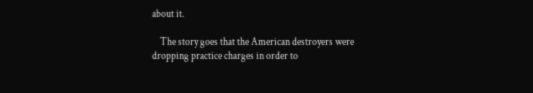about it.

    The story goes that the American destroyers were dropping practice charges in order to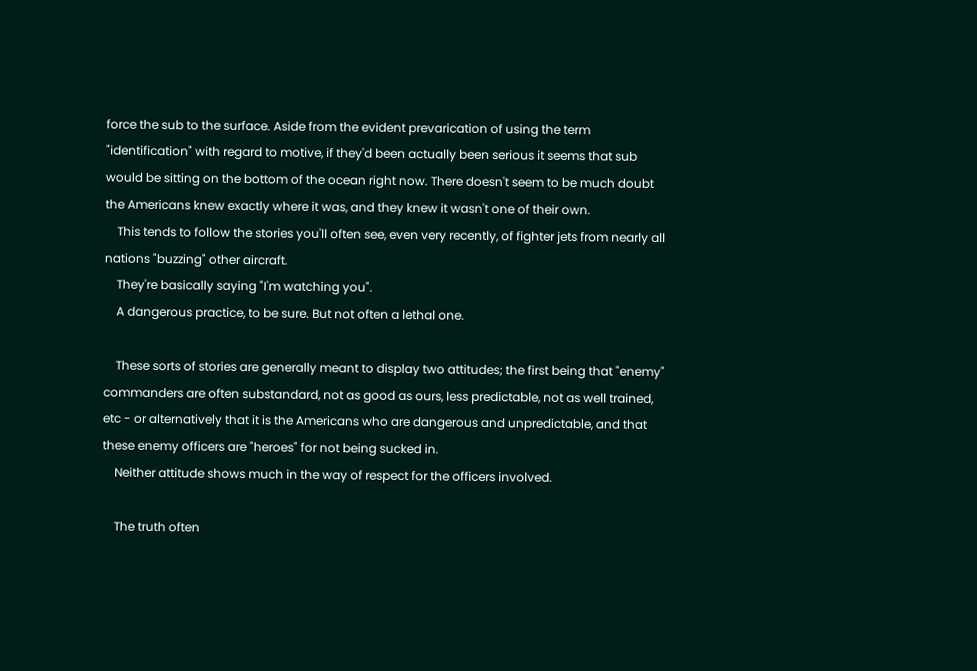force the sub to the surface. Aside from the evident prevarication of using the term "identification" with regard to motive, if they'd been actually been serious it seems that sub would be sitting on the bottom of the ocean right now. There doesn't seem to be much doubt the Americans knew exactly where it was, and they knew it wasn't one of their own.
    This tends to follow the stories you'll often see, even very recently, of fighter jets from nearly all nations "buzzing" other aircraft.
    They're basically saying "I'm watching you".
    A dangerous practice, to be sure. But not often a lethal one.

    These sorts of stories are generally meant to display two attitudes; the first being that "enemy" commanders are often substandard, not as good as ours, less predictable, not as well trained, etc - or alternatively that it is the Americans who are dangerous and unpredictable, and that these enemy officers are "heroes" for not being sucked in.
    Neither attitude shows much in the way of respect for the officers involved.

    The truth often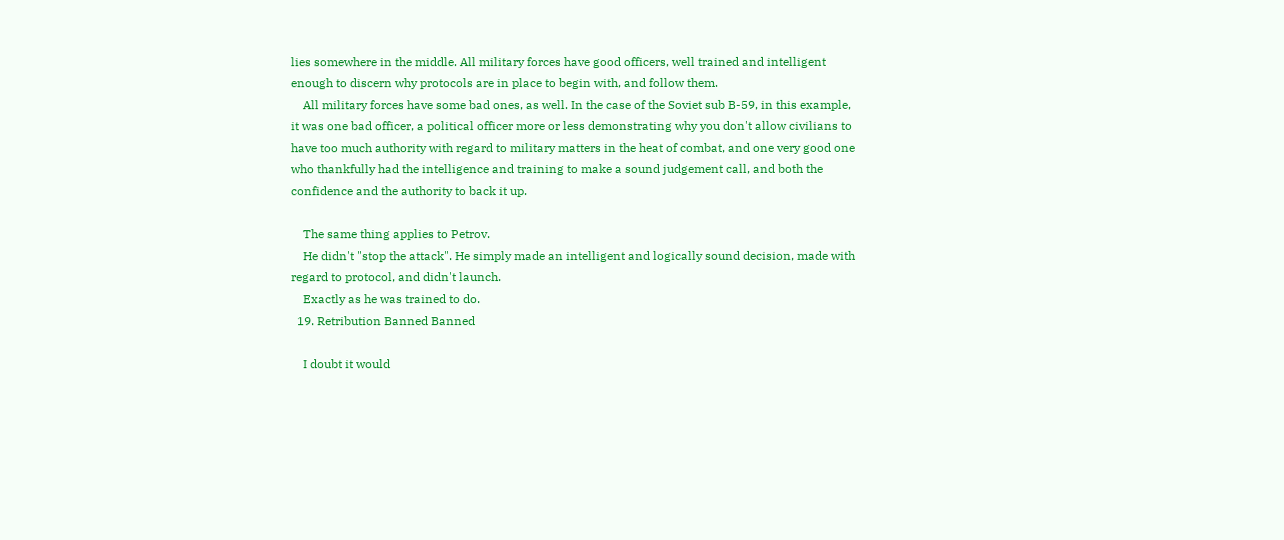lies somewhere in the middle. All military forces have good officers, well trained and intelligent enough to discern why protocols are in place to begin with, and follow them.
    All military forces have some bad ones, as well. In the case of the Soviet sub B-59, in this example, it was one bad officer, a political officer more or less demonstrating why you don't allow civilians to have too much authority with regard to military matters in the heat of combat, and one very good one who thankfully had the intelligence and training to make a sound judgement call, and both the confidence and the authority to back it up.

    The same thing applies to Petrov.
    He didn't "stop the attack". He simply made an intelligent and logically sound decision, made with regard to protocol, and didn't launch.
    Exactly as he was trained to do.
  19. Retribution Banned Banned

    I doubt it would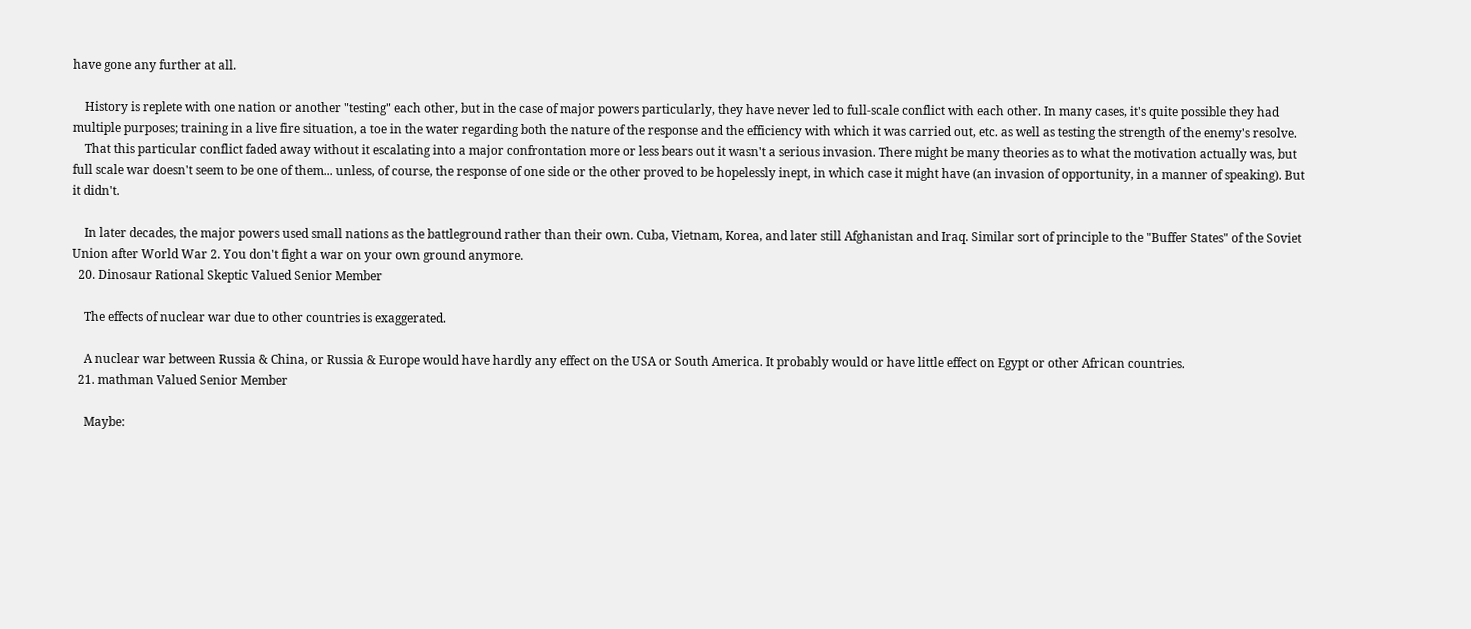have gone any further at all.

    History is replete with one nation or another "testing" each other, but in the case of major powers particularly, they have never led to full-scale conflict with each other. In many cases, it's quite possible they had multiple purposes; training in a live fire situation, a toe in the water regarding both the nature of the response and the efficiency with which it was carried out, etc. as well as testing the strength of the enemy's resolve.
    That this particular conflict faded away without it escalating into a major confrontation more or less bears out it wasn't a serious invasion. There might be many theories as to what the motivation actually was, but full scale war doesn't seem to be one of them... unless, of course, the response of one side or the other proved to be hopelessly inept, in which case it might have (an invasion of opportunity, in a manner of speaking). But it didn't.

    In later decades, the major powers used small nations as the battleground rather than their own. Cuba, Vietnam, Korea, and later still Afghanistan and Iraq. Similar sort of principle to the "Buffer States" of the Soviet Union after World War 2. You don't fight a war on your own ground anymore.
  20. Dinosaur Rational Skeptic Valued Senior Member

    The effects of nuclear war due to other countries is exaggerated.

    A nuclear war between Russia & China, or Russia & Europe would have hardly any effect on the USA or South America. It probably would or have little effect on Egypt or other African countries.
  21. mathman Valued Senior Member

    Maybe: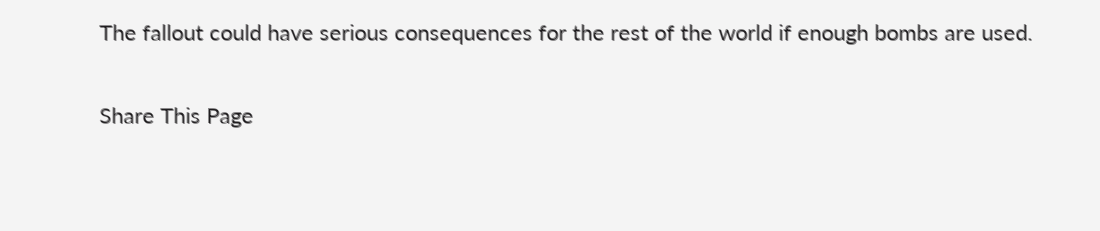The fallout could have serious consequences for the rest of the world if enough bombs are used.

Share This Page